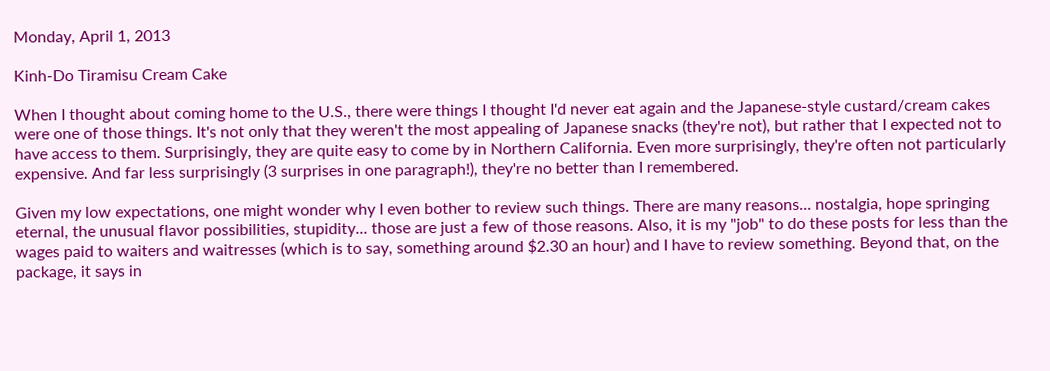Monday, April 1, 2013

Kinh-Do Tiramisu Cream Cake

When I thought about coming home to the U.S., there were things I thought I'd never eat again and the Japanese-style custard/cream cakes were one of those things. It's not only that they weren't the most appealing of Japanese snacks (they're not), but rather that I expected not to have access to them. Surprisingly, they are quite easy to come by in Northern California. Even more surprisingly, they're often not particularly expensive. And far less surprisingly (3 surprises in one paragraph!), they're no better than I remembered.

Given my low expectations, one might wonder why I even bother to review such things. There are many reasons... nostalgia, hope springing eternal, the unusual flavor possibilities, stupidity... those are just a few of those reasons. Also, it is my "job" to do these posts for less than the wages paid to waiters and waitresses (which is to say, something around $2.30 an hour) and I have to review something. Beyond that, on the package, it says in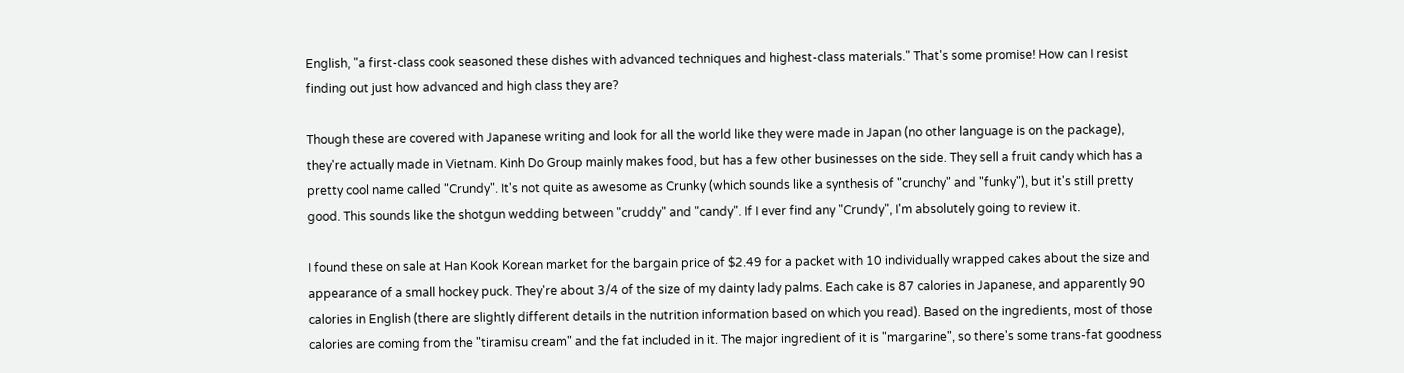English, "a first-class cook seasoned these dishes with advanced techniques and highest-class materials." That's some promise! How can I resist finding out just how advanced and high class they are?

Though these are covered with Japanese writing and look for all the world like they were made in Japan (no other language is on the package), they're actually made in Vietnam. Kinh Do Group mainly makes food, but has a few other businesses on the side. They sell a fruit candy which has a pretty cool name called "Crundy". It's not quite as awesome as Crunky (which sounds like a synthesis of "crunchy" and "funky"), but it's still pretty good. This sounds like the shotgun wedding between "cruddy" and "candy". If I ever find any "Crundy", I'm absolutely going to review it.

I found these on sale at Han Kook Korean market for the bargain price of $2.49 for a packet with 10 individually wrapped cakes about the size and appearance of a small hockey puck. They're about 3/4 of the size of my dainty lady palms. Each cake is 87 calories in Japanese, and apparently 90 calories in English (there are slightly different details in the nutrition information based on which you read). Based on the ingredients, most of those calories are coming from the "tiramisu cream" and the fat included in it. The major ingredient of it is "margarine", so there's some trans-fat goodness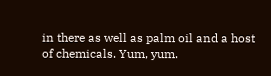in there as well as palm oil and a host of chemicals. Yum, yum.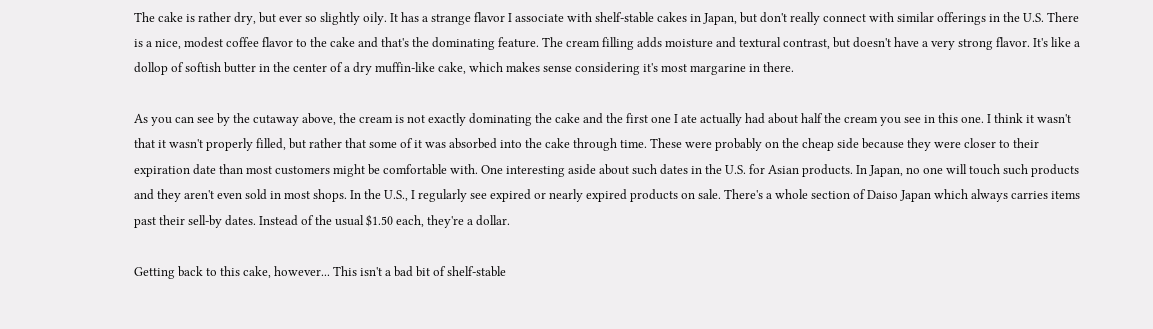The cake is rather dry, but ever so slightly oily. It has a strange flavor I associate with shelf-stable cakes in Japan, but don't really connect with similar offerings in the U.S. There is a nice, modest coffee flavor to the cake and that's the dominating feature. The cream filling adds moisture and textural contrast, but doesn't have a very strong flavor. It's like a dollop of softish butter in the center of a dry muffin-like cake, which makes sense considering it's most margarine in there.

As you can see by the cutaway above, the cream is not exactly dominating the cake and the first one I ate actually had about half the cream you see in this one. I think it wasn't that it wasn't properly filled, but rather that some of it was absorbed into the cake through time. These were probably on the cheap side because they were closer to their expiration date than most customers might be comfortable with. One interesting aside about such dates in the U.S. for Asian products. In Japan, no one will touch such products and they aren't even sold in most shops. In the U.S., I regularly see expired or nearly expired products on sale. There's a whole section of Daiso Japan which always carries items past their sell-by dates. Instead of the usual $1.50 each, they're a dollar.

Getting back to this cake, however... This isn't a bad bit of shelf-stable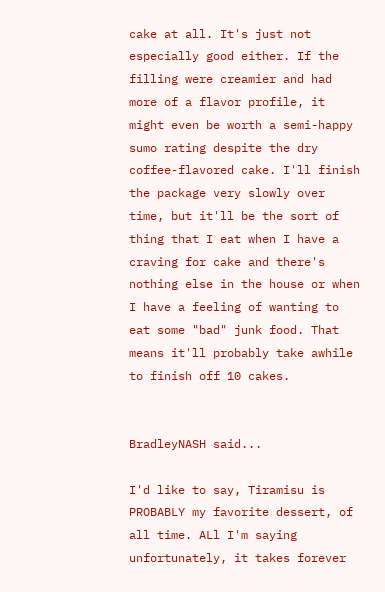cake at all. It's just not especially good either. If the filling were creamier and had more of a flavor profile, it might even be worth a semi-happy sumo rating despite the dry coffee-flavored cake. I'll finish the package very slowly over time, but it'll be the sort of thing that I eat when I have a craving for cake and there's nothing else in the house or when I have a feeling of wanting to eat some "bad" junk food. That means it'll probably take awhile to finish off 10 cakes.


BradleyNASH said...

I'd like to say, Tiramisu is PROBABLY my favorite dessert, of all time. ALl I'm saying unfortunately, it takes forever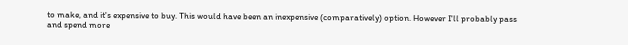to make, and it's expensive to buy. This would have been an inexpensive (comparatively) option. However I'll probably pass and spend more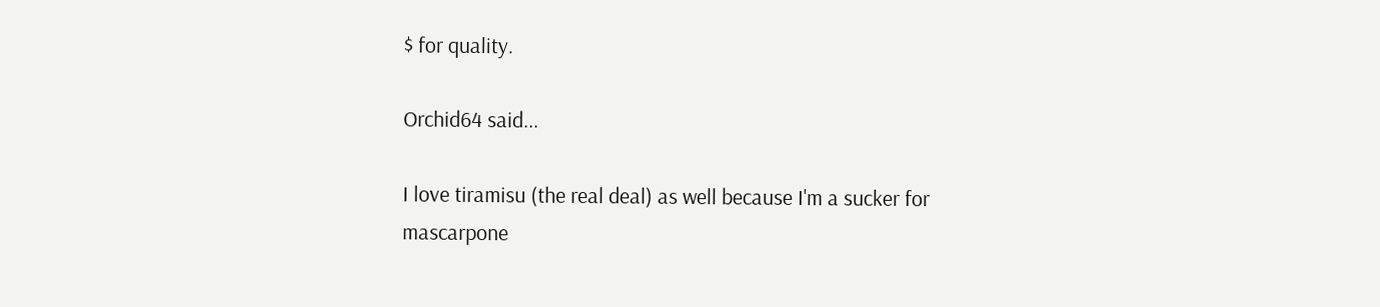$ for quality.

Orchid64 said...

I love tiramisu (the real deal) as well because I'm a sucker for mascarpone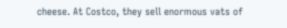cheese. At Costco, they sell enormous vats of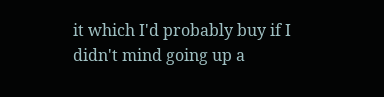it which I'd probably buy if I didn't mind going up a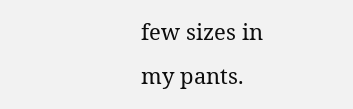few sizes in my pants.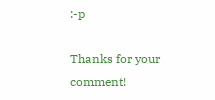:-p

Thanks for your comment!